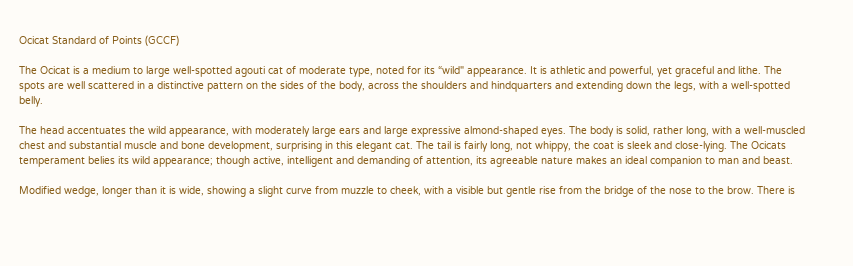Ocicat Standard of Points (GCCF)

The Ocicat is a medium to large well-spotted agouti cat of moderate type, noted for its “wild" appearance. It is athletic and powerful, yet graceful and lithe. The spots are well scattered in a distinctive pattern on the sides of the body, across the shoulders and hindquarters and extending down the legs, with a well-spotted belly.

The head accentuates the wild appearance, with moderately large ears and large expressive almond-shaped eyes. The body is solid, rather long, with a well-muscled chest and substantial muscle and bone development, surprising in this elegant cat. The tail is fairly long, not whippy, the coat is sleek and close-lying. The Ocicats temperament belies its wild appearance; though active, intelligent and demanding of attention, its agreeable nature makes an ideal companion to man and beast.

Modified wedge, longer than it is wide, showing a slight curve from muzzle to cheek, with a visible but gentle rise from the bridge of the nose to the brow. There is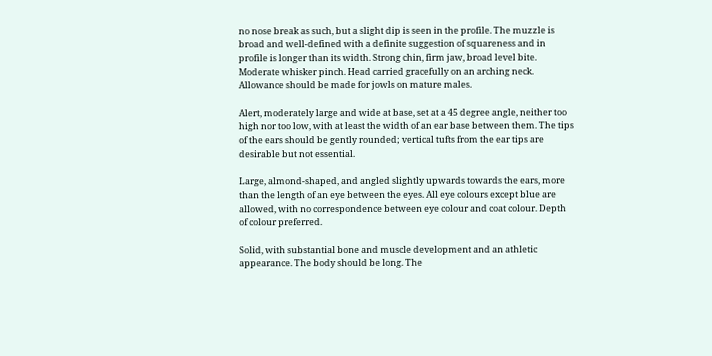no nose break as such, but a slight dip is seen in the profile. The muzzle is broad and well-defined with a definite suggestion of squareness and in profile is longer than its width. Strong chin, firm jaw, broad level bite. Moderate whisker pinch. Head carried gracefully on an arching neck. Allowance should be made for jowls on mature males.

Alert, moderately large and wide at base, set at a 45 degree angle, neither too high nor too low, with at least the width of an ear base between them. The tips of the ears should be gently rounded; vertical tufts from the ear tips are desirable but not essential.

Large, almond-shaped, and angled slightly upwards towards the ears, more than the length of an eye between the eyes. All eye colours except blue are allowed, with no correspondence between eye colour and coat colour. Depth of colour preferred.

Solid, with substantial bone and muscle development and an athletic appearance. The body should be long. The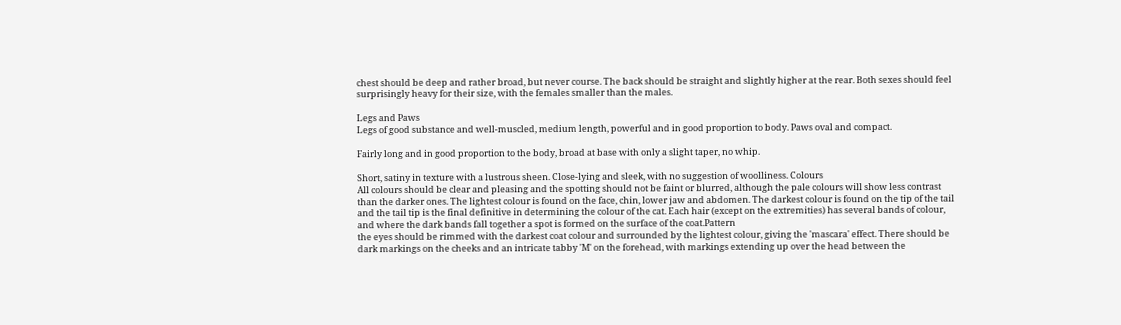chest should be deep and rather broad, but never course. The back should be straight and slightly higher at the rear. Both sexes should feel surprisingly heavy for their size, with the females smaller than the males.

Legs and Paws
Legs of good substance and well-muscled, medium length, powerful and in good proportion to body. Paws oval and compact.

Fairly long and in good proportion to the body, broad at base with only a slight taper, no whip.

Short, satiny in texture with a lustrous sheen. Close-lying and sleek, with no suggestion of woolliness. Colours
All colours should be clear and pleasing and the spotting should not be faint or blurred, although the pale colours will show less contrast than the darker ones. The lightest colour is found on the face, chin, lower jaw and abdomen. The darkest colour is found on the tip of the tail and the tail tip is the final definitive in determining the colour of the cat. Each hair (except on the extremities) has several bands of colour, and where the dark bands fall together a spot is formed on the surface of the coat.Pattern
the eyes should be rimmed with the darkest coat colour and surrounded by the lightest colour, giving the 'mascara' effect. There should be dark markings on the cheeks and an intricate tabby 'M' on the forehead, with markings extending up over the head between the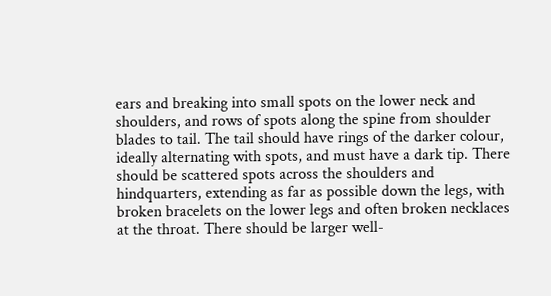ears and breaking into small spots on the lower neck and shoulders, and rows of spots along the spine from shoulder blades to tail. The tail should have rings of the darker colour, ideally alternating with spots, and must have a dark tip. There should be scattered spots across the shoulders and hindquarters, extending as far as possible down the legs, with broken bracelets on the lower legs and often broken necklaces at the throat. There should be larger well-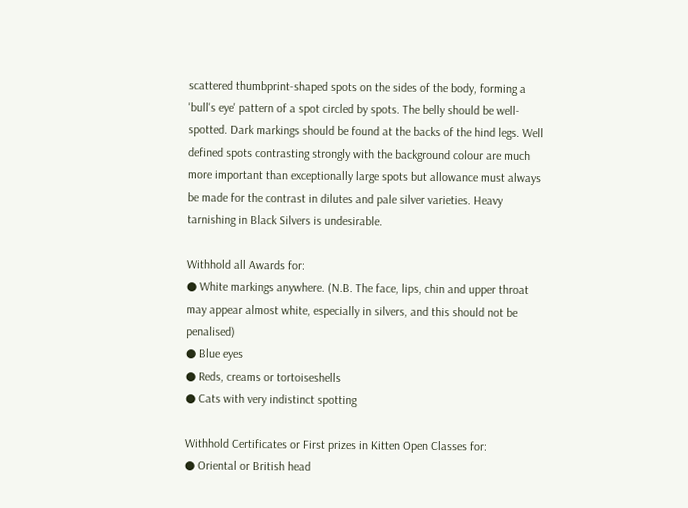scattered thumbprint-shaped spots on the sides of the body, forming a 'bull's eye' pattern of a spot circled by spots. The belly should be well-spotted. Dark markings should be found at the backs of the hind legs. Well defined spots contrasting strongly with the background colour are much more important than exceptionally large spots but allowance must always be made for the contrast in dilutes and pale silver varieties. Heavy tarnishing in Black Silvers is undesirable.

Withhold all Awards for:
● White markings anywhere. (N.B. The face, lips, chin and upper throat may appear almost white, especially in silvers, and this should not be penalised)
● Blue eyes
● Reds, creams or tortoiseshells
● Cats with very indistinct spotting

Withhold Certificates or First prizes in Kitten Open Classes for:
● Oriental or British head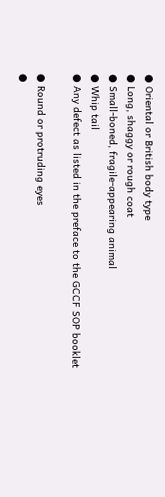● Oriental or British body type
● Long, shaggy or rough coat
● Small-boned, fragile-appearing animal
● Whip tail
● Any defect as listed in the preface to the GCCF SOP booklet

● Round or protruding eyes
●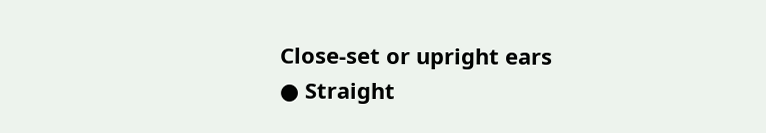Close-set or upright ears
● Straight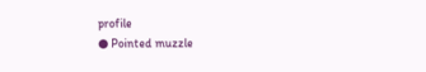profile
● Pointed muzzle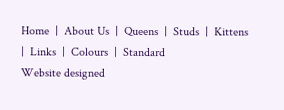Home  |  About Us  |  Queens  |  Studs  |  Kittens  |  Links  |  Colours  |  Standard
Website designed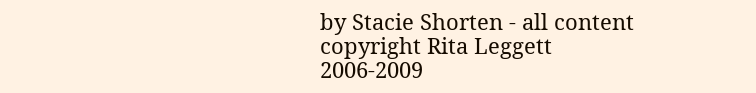by Stacie Shorten - all content copyright Rita Leggett 2006-2009